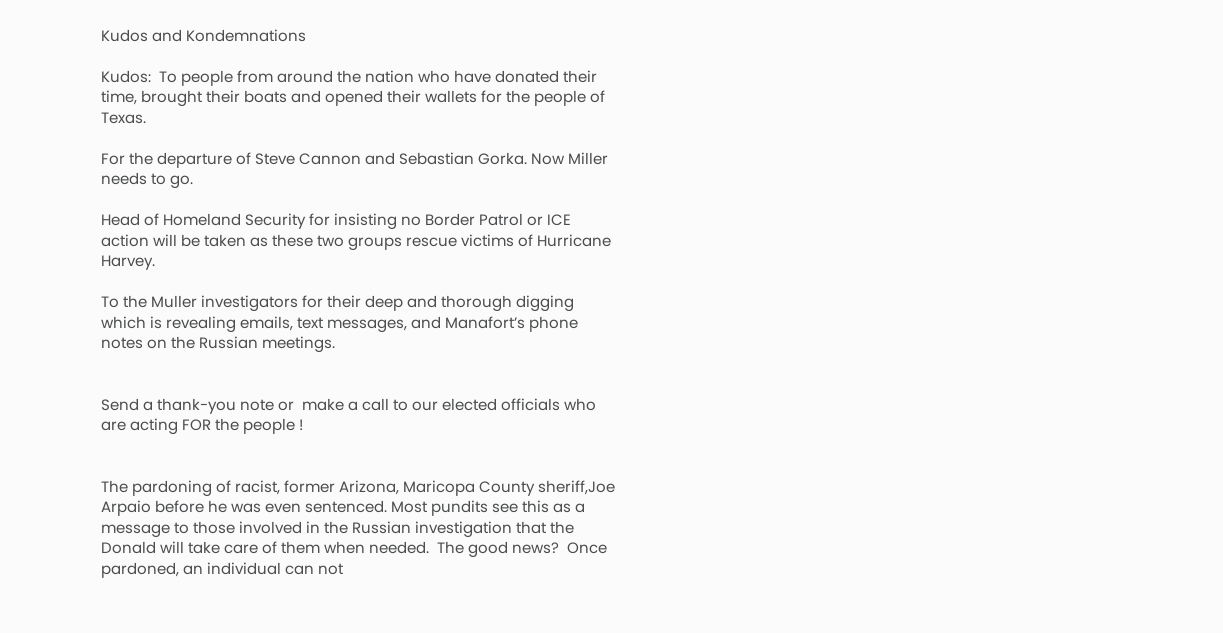Kudos and Kondemnations

Kudos:  To people from around the nation who have donated their time, brought their boats and opened their wallets for the people of Texas.

For the departure of Steve Cannon and Sebastian Gorka. Now Miller needs to go.

Head of Homeland Security for insisting no Border Patrol or ICE action will be taken as these two groups rescue victims of Hurricane Harvey.

To the Muller investigators for their deep and thorough digging which is revealing emails, text messages, and Manafort’s phone notes on the Russian meetings.


Send a thank-you note or  make a call to our elected officials who are acting FOR the people !


The pardoning of racist, former Arizona, Maricopa County sheriff,Joe Arpaio before he was even sentenced. Most pundits see this as a message to those involved in the Russian investigation that the Donald will take care of them when needed.  The good news?  Once pardoned, an individual can not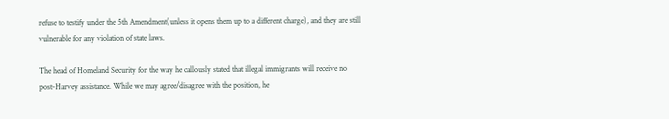refuse to testify under the 5th Amendment(unless it opens them up to a different charge), and they are still vulnerable for any violation of state laws.

The head of Homeland Security for the way he callously stated that illegal immigrants will receive no post-Harvey assistance. While we may agree/disagree with the position, he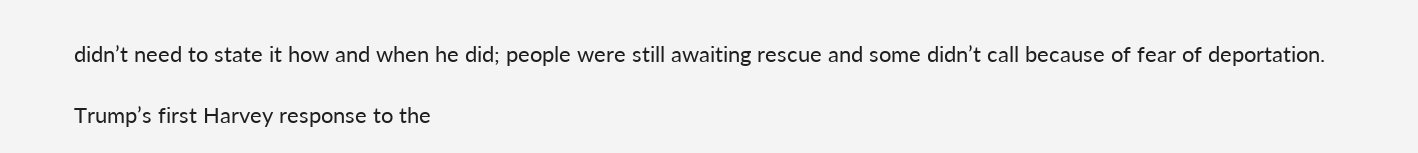didn’t need to state it how and when he did; people were still awaiting rescue and some didn’t call because of fear of deportation.

Trump’s first Harvey response to the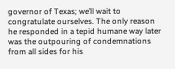governor of Texas; we’ll wait to congratulate ourselves. The only reason he responded in a tepid humane way later was the outpouring of condemnations from all sides for his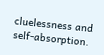cluelessness and self-absorption.